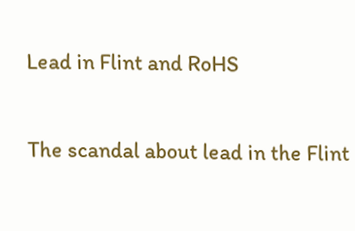Lead in Flint and RoHS

The scandal about lead in the Flint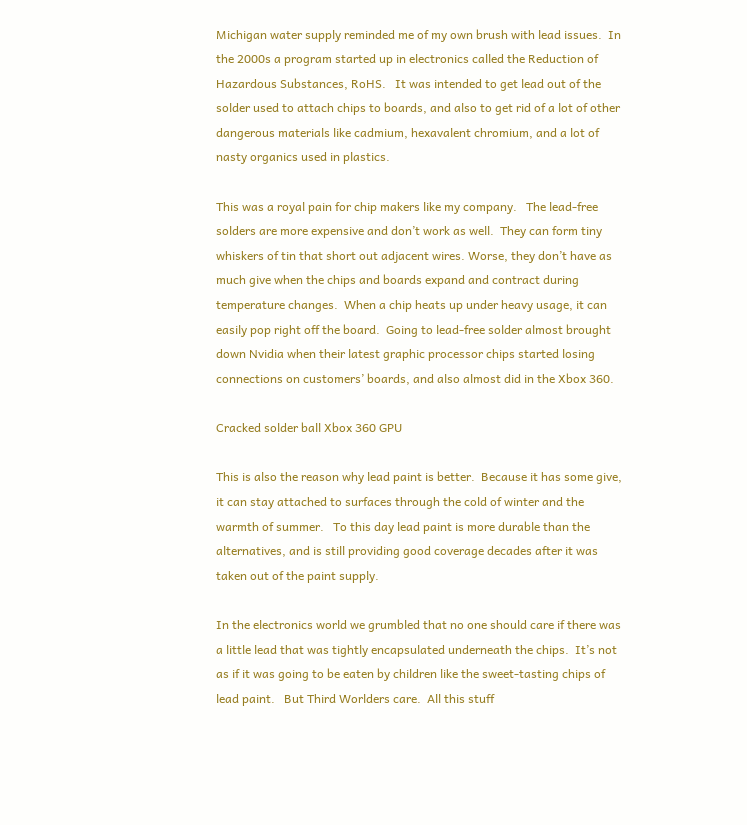Michigan water supply reminded me of my own brush with lead issues.  In the 2000s a program started up in electronics called the Reduction of Hazardous Substances, RoHS.   It was intended to get lead out of the solder used to attach chips to boards, and also to get rid of a lot of other dangerous materials like cadmium, hexavalent chromium, and a lot of nasty organics used in plastics.

This was a royal pain for chip makers like my company.   The lead-free solders are more expensive and don’t work as well.  They can form tiny whiskers of tin that short out adjacent wires. Worse, they don’t have as much give when the chips and boards expand and contract during temperature changes.  When a chip heats up under heavy usage, it can easily pop right off the board.  Going to lead-free solder almost brought down Nvidia when their latest graphic processor chips started losing connections on customers’ boards, and also almost did in the Xbox 360.

Cracked solder ball Xbox 360 GPU

This is also the reason why lead paint is better.  Because it has some give, it can stay attached to surfaces through the cold of winter and the warmth of summer.   To this day lead paint is more durable than the alternatives, and is still providing good coverage decades after it was taken out of the paint supply.

In the electronics world we grumbled that no one should care if there was a little lead that was tightly encapsulated underneath the chips.  It’s not as if it was going to be eaten by children like the sweet-tasting chips of lead paint.   But Third Worlders care.  All this stuff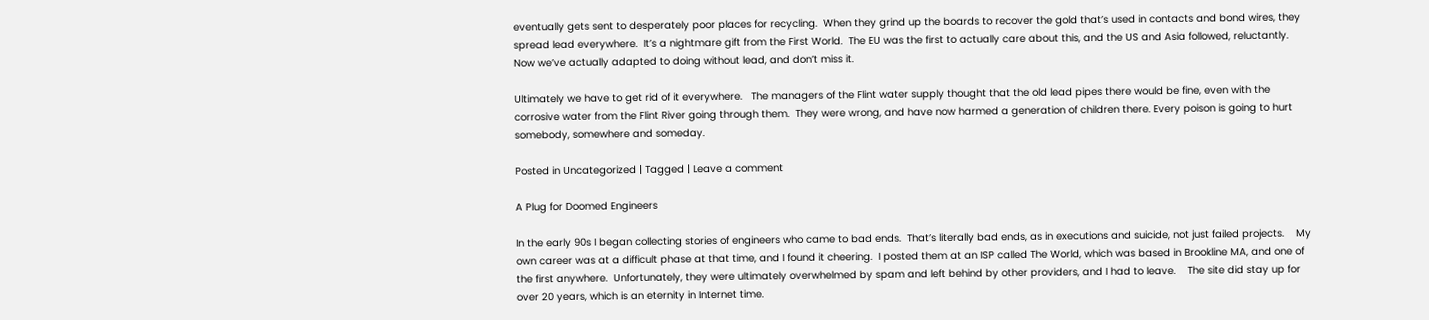eventually gets sent to desperately poor places for recycling.  When they grind up the boards to recover the gold that’s used in contacts and bond wires, they spread lead everywhere.  It’s a nightmare gift from the First World.  The EU was the first to actually care about this, and the US and Asia followed, reluctantly.  Now we’ve actually adapted to doing without lead, and don’t miss it.

Ultimately we have to get rid of it everywhere.   The managers of the Flint water supply thought that the old lead pipes there would be fine, even with the corrosive water from the Flint River going through them.  They were wrong, and have now harmed a generation of children there. Every poison is going to hurt somebody, somewhere and someday.

Posted in Uncategorized | Tagged | Leave a comment

A Plug for Doomed Engineers

In the early 90s I began collecting stories of engineers who came to bad ends.  That’s literally bad ends, as in executions and suicide, not just failed projects.    My own career was at a difficult phase at that time, and I found it cheering.  I posted them at an ISP called The World, which was based in Brookline MA, and one of the first anywhere.  Unfortunately, they were ultimately overwhelmed by spam and left behind by other providers, and I had to leave.    The site did stay up for over 20 years, which is an eternity in Internet time.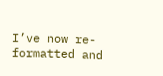I’ve now re-formatted and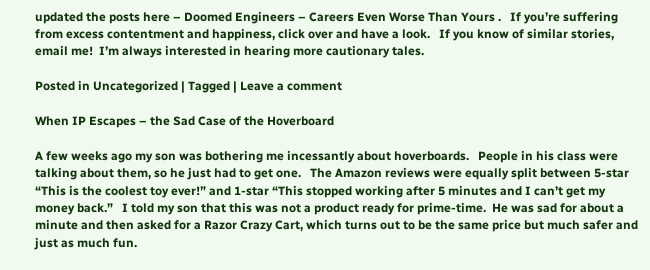updated the posts here – Doomed Engineers – Careers Even Worse Than Yours .   If you’re suffering from excess contentment and happiness, click over and have a look.   If you know of similar stories, email me!  I’m always interested in hearing more cautionary tales.

Posted in Uncategorized | Tagged | Leave a comment

When IP Escapes – the Sad Case of the Hoverboard

A few weeks ago my son was bothering me incessantly about hoverboards.   People in his class were talking about them, so he just had to get one.   The Amazon reviews were equally split between 5-star “This is the coolest toy ever!” and 1-star “This stopped working after 5 minutes and I can’t get my money back.”   I told my son that this was not a product ready for prime-time.  He was sad for about a minute and then asked for a Razor Crazy Cart, which turns out to be the same price but much safer and just as much fun.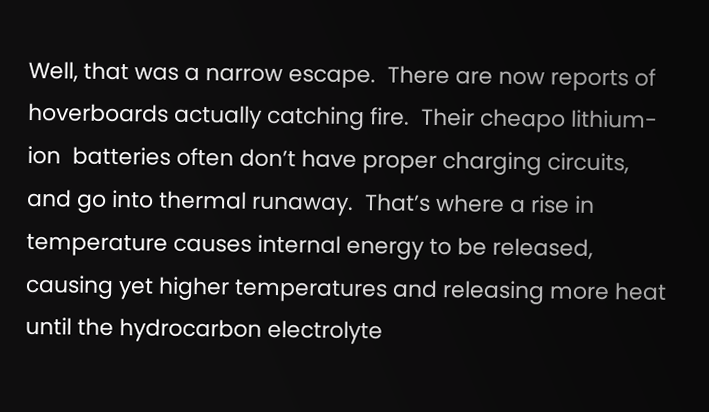Well, that was a narrow escape.  There are now reports of hoverboards actually catching fire.  Their cheapo lithium-ion  batteries often don’t have proper charging circuits, and go into thermal runaway.  That’s where a rise in temperature causes internal energy to be released, causing yet higher temperatures and releasing more heat until the hydrocarbon electrolyte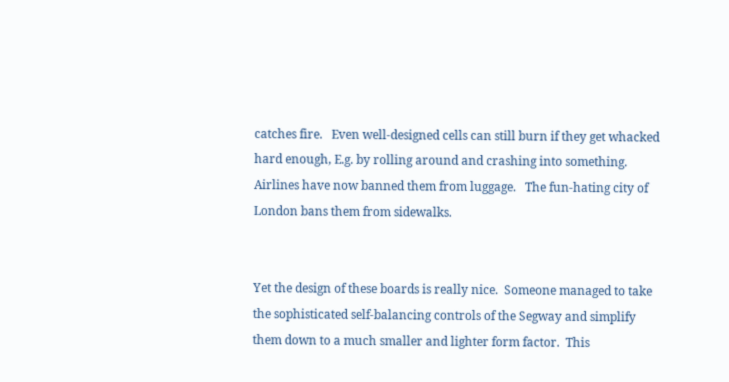catches fire.   Even well-designed cells can still burn if they get whacked hard enough, E.g. by rolling around and crashing into something.  Airlines have now banned them from luggage.   The fun-hating city of London bans them from sidewalks.


Yet the design of these boards is really nice.  Someone managed to take the sophisticated self-balancing controls of the Segway and simplify them down to a much smaller and lighter form factor.  This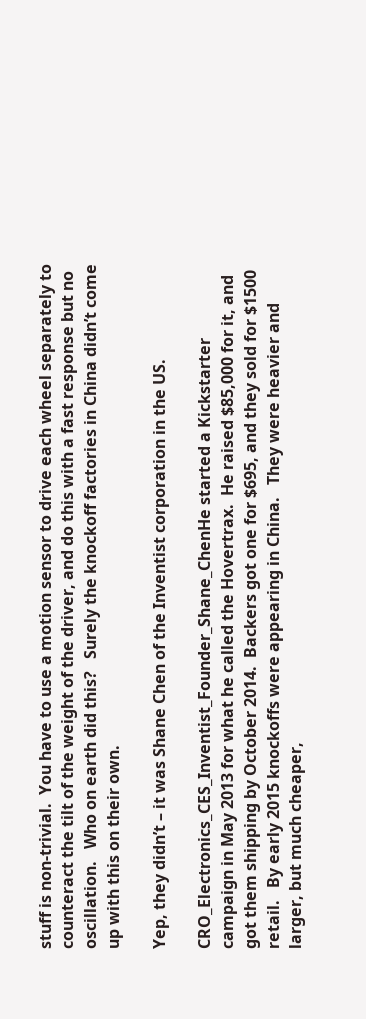stuff is non-trivial.  You have to use a motion sensor to drive each wheel separately to counteract the tilt of the weight of the driver, and do this with a fast response but no oscillation.   Who on earth did this?   Surely the knockoff factories in China didn’t come up with this on their own.

Yep, they didn’t – it was Shane Chen of the Inventist corporation in the US.

CRO_Electronics_CES_Inventist_Founder_Shane_ChenHe started a Kickstarter campaign in May 2013 for what he called the Hovertrax.  He raised $85,000 for it, and got them shipping by October 2014.  Backers got one for $695, and they sold for $1500 retail.   By early 2015 knockoffs were appearing in China.   They were heavier and larger, but much cheaper,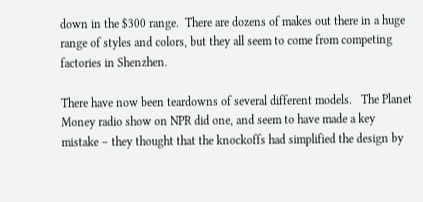down in the $300 range.  There are dozens of makes out there in a huge range of styles and colors, but they all seem to come from competing factories in Shenzhen.

There have now been teardowns of several different models.   The Planet Money radio show on NPR did one, and seem to have made a key mistake – they thought that the knockoffs had simplified the design by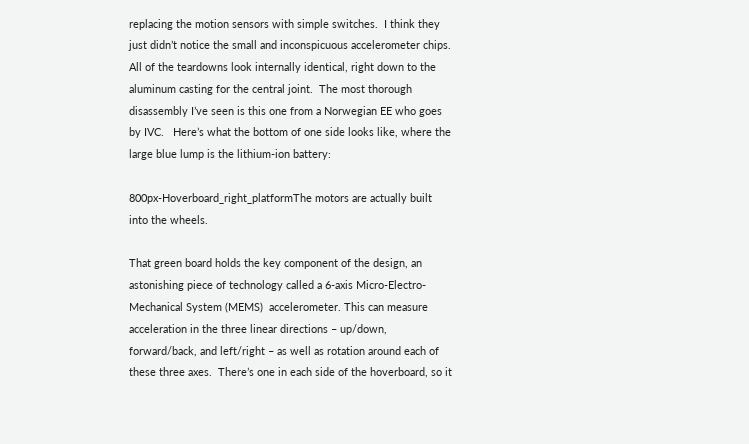replacing the motion sensors with simple switches.  I think they just didn’t notice the small and inconspicuous accelerometer chips.   All of the teardowns look internally identical, right down to the aluminum casting for the central joint.  The most thorough disassembly I’ve seen is this one from a Norwegian EE who goes by IVC.   Here’s what the bottom of one side looks like, where the large blue lump is the lithium-ion battery:

800px-Hoverboard_right_platformThe motors are actually built into the wheels.

That green board holds the key component of the design, an astonishing piece of technology called a 6-axis Micro-Electro-Mechanical System (MEMS)  accelerometer. This can measure acceleration in the three linear directions – up/down, forward/back, and left/right – as well as rotation around each of these three axes.  There’s one in each side of the hoverboard, so it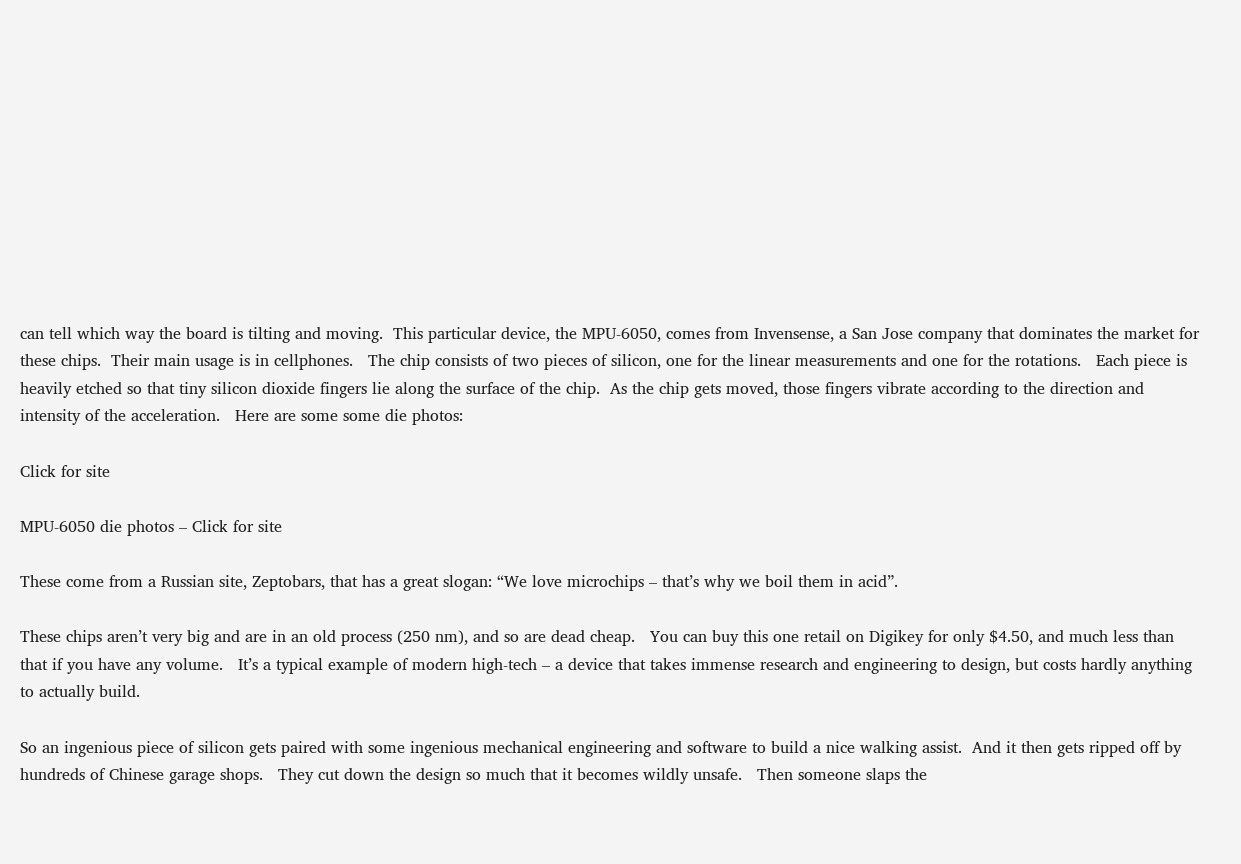can tell which way the board is tilting and moving.  This particular device, the MPU-6050, comes from Invensense, a San Jose company that dominates the market for these chips.  Their main usage is in cellphones.   The chip consists of two pieces of silicon, one for the linear measurements and one for the rotations.   Each piece is heavily etched so that tiny silicon dioxide fingers lie along the surface of the chip.  As the chip gets moved, those fingers vibrate according to the direction and intensity of the acceleration.   Here are some some die photos:

Click for site

MPU-6050 die photos – Click for site

These come from a Russian site, Zeptobars, that has a great slogan: “We love microchips – that’s why we boil them in acid”.

These chips aren’t very big and are in an old process (250 nm), and so are dead cheap.   You can buy this one retail on Digikey for only $4.50, and much less than that if you have any volume.   It’s a typical example of modern high-tech – a device that takes immense research and engineering to design, but costs hardly anything to actually build.

So an ingenious piece of silicon gets paired with some ingenious mechanical engineering and software to build a nice walking assist.  And it then gets ripped off by hundreds of Chinese garage shops.   They cut down the design so much that it becomes wildly unsafe.   Then someone slaps the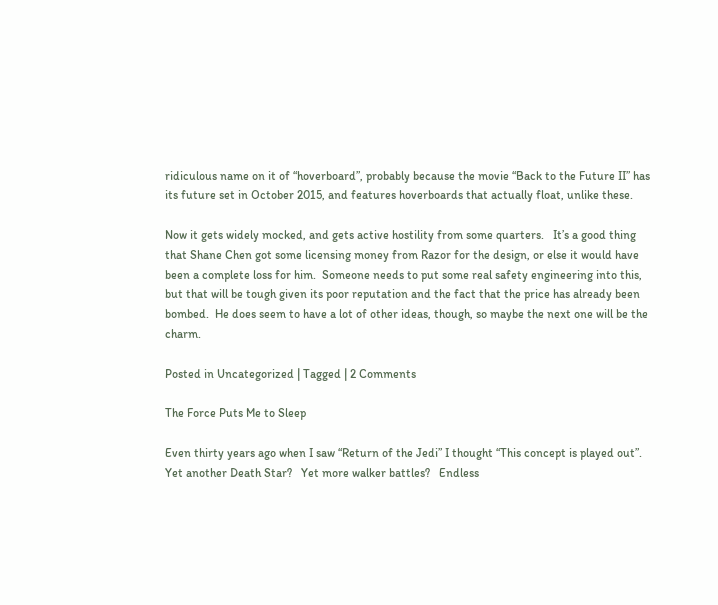ridiculous name on it of “hoverboard”, probably because the movie “Back to the Future II” has its future set in October 2015, and features hoverboards that actually float, unlike these.

Now it gets widely mocked, and gets active hostility from some quarters.   It’s a good thing that Shane Chen got some licensing money from Razor for the design, or else it would have been a complete loss for him.  Someone needs to put some real safety engineering into this, but that will be tough given its poor reputation and the fact that the price has already been bombed.  He does seem to have a lot of other ideas, though, so maybe the next one will be the charm.

Posted in Uncategorized | Tagged | 2 Comments

The Force Puts Me to Sleep

Even thirty years ago when I saw “Return of the Jedi” I thought “This concept is played out”.   Yet another Death Star?   Yet more walker battles?   Endless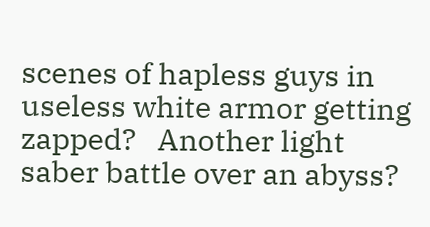scenes of hapless guys in useless white armor getting zapped?   Another light saber battle over an abyss?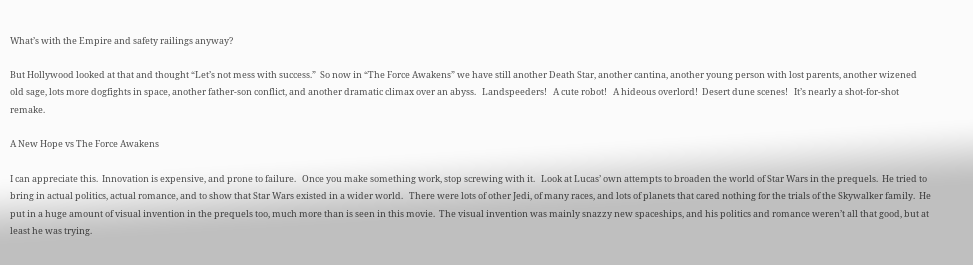What’s with the Empire and safety railings anyway?

But Hollywood looked at that and thought “Let’s not mess with success.”  So now in “The Force Awakens” we have still another Death Star, another cantina, another young person with lost parents, another wizened old sage, lots more dogfights in space, another father-son conflict, and another dramatic climax over an abyss.   Landspeeders!   A cute robot!   A hideous overlord!  Desert dune scenes!   It’s nearly a shot-for-shot remake.

A New Hope vs The Force Awakens

I can appreciate this.  Innovation is expensive, and prone to failure.   Once you make something work, stop screwing with it.   Look at Lucas’ own attempts to broaden the world of Star Wars in the prequels.  He tried to bring in actual politics, actual romance, and to show that Star Wars existed in a wider world.   There were lots of other Jedi, of many races, and lots of planets that cared nothing for the trials of the Skywalker family.  He put in a huge amount of visual invention in the prequels too, much more than is seen in this movie.  The visual invention was mainly snazzy new spaceships, and his politics and romance weren’t all that good, but at least he was trying.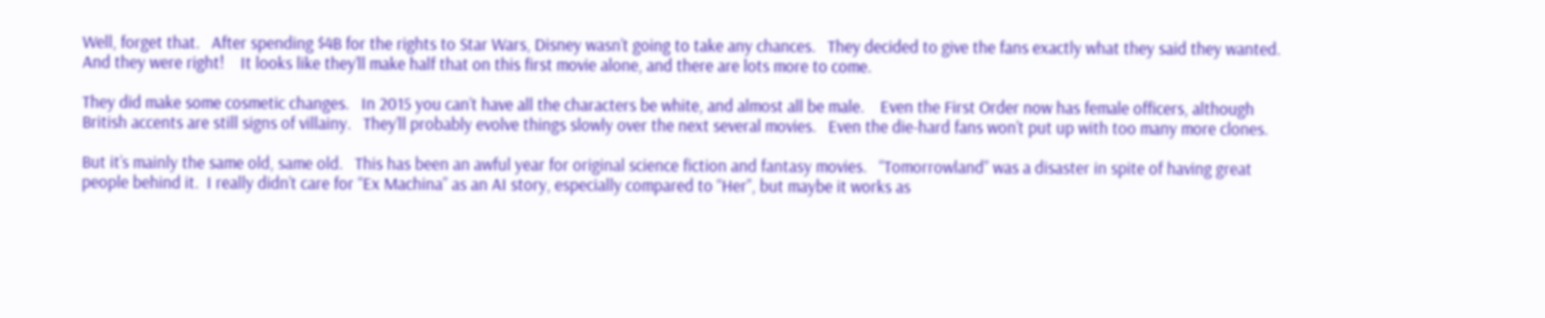Well, forget that.   After spending $4B for the rights to Star Wars, Disney wasn’t going to take any chances.   They decided to give the fans exactly what they said they wanted.   And they were right!    It looks like they’ll make half that on this first movie alone, and there are lots more to come.

They did make some cosmetic changes.   In 2015 you can’t have all the characters be white, and almost all be male.    Even the First Order now has female officers, although British accents are still signs of villainy.   They’ll probably evolve things slowly over the next several movies.   Even the die-hard fans won’t put up with too many more clones.

But it’s mainly the same old, same old.   This has been an awful year for original science fiction and fantasy movies.   “Tomorrowland” was a disaster in spite of having great people behind it.  I really didn’t care for “Ex Machina” as an AI story, especially compared to “Her”, but maybe it works as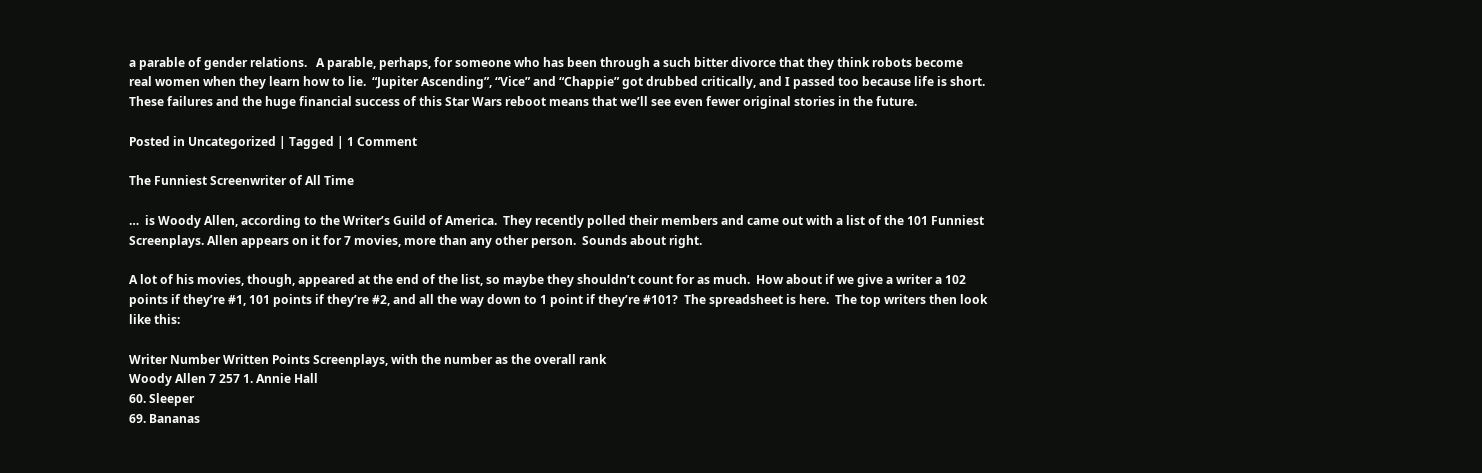a parable of gender relations.   A parable, perhaps, for someone who has been through a such bitter divorce that they think robots become real women when they learn how to lie.  “Jupiter Ascending”, “Vice” and “Chappie” got drubbed critically, and I passed too because life is short.  These failures and the huge financial success of this Star Wars reboot means that we’ll see even fewer original stories in the future.

Posted in Uncategorized | Tagged | 1 Comment

The Funniest Screenwriter of All Time

…  is Woody Allen, according to the Writer’s Guild of America.  They recently polled their members and came out with a list of the 101 Funniest Screenplays. Allen appears on it for 7 movies, more than any other person.  Sounds about right.

A lot of his movies, though, appeared at the end of the list, so maybe they shouldn’t count for as much.  How about if we give a writer a 102 points if they’re #1, 101 points if they’re #2, and all the way down to 1 point if they’re #101?  The spreadsheet is here.  The top writers then look like this:

Writer Number Written Points Screenplays, with the number as the overall rank
Woody Allen 7 257 1. Annie Hall
60. Sleeper
69. Bananas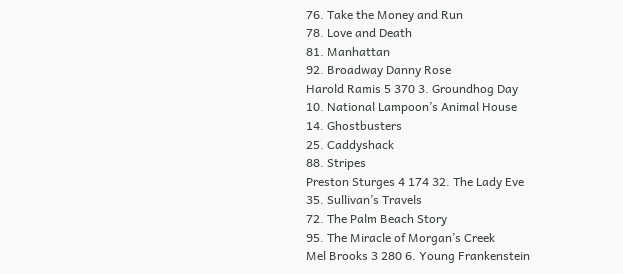76. Take the Money and Run
78. Love and Death
81. Manhattan
92. Broadway Danny Rose
Harold Ramis 5 370 3. Groundhog Day
10. National Lampoon’s Animal House
14. Ghostbusters
25. Caddyshack
88. Stripes
Preston Sturges 4 174 32. The Lady Eve
35. Sullivan’s Travels
72. The Palm Beach Story
95. The Miracle of Morgan’s Creek
Mel Brooks 3 280 6. Young Frankenstein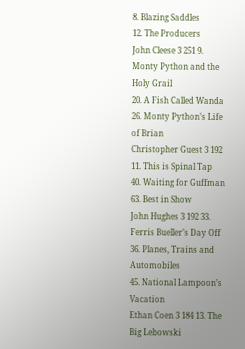8. Blazing Saddles
12. The Producers
John Cleese 3 251 9. Monty Python and the Holy Grail
20. A Fish Called Wanda
26. Monty Python’s Life of Brian
Christopher Guest 3 192 11. This is Spinal Tap
40. Waiting for Guffman
63. Best in Show
John Hughes 3 192 33. Ferris Bueller’s Day Off
36. Planes, Trains and Automobiles
45. National Lampoon’s Vacation
Ethan Coen 3 184 13. The Big Lebowski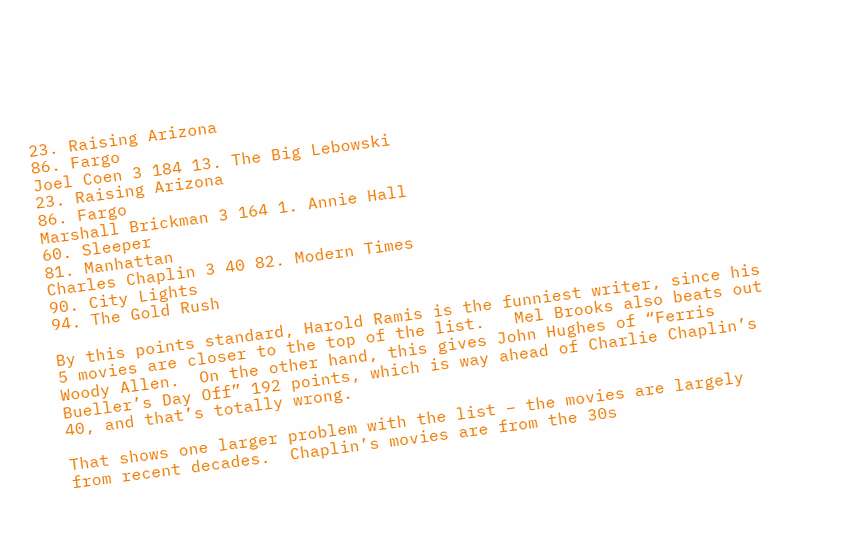23. Raising Arizona
86. Fargo
Joel Coen 3 184 13. The Big Lebowski
23. Raising Arizona
86. Fargo
Marshall Brickman 3 164 1. Annie Hall
60. Sleeper
81. Manhattan
Charles Chaplin 3 40 82. Modern Times
90. City Lights
94. The Gold Rush

By this points standard, Harold Ramis is the funniest writer, since his 5 movies are closer to the top of the list.   Mel Brooks also beats out Woody Allen.  On the other hand, this gives John Hughes of “Ferris Bueller’s Day Off” 192 points, which is way ahead of Charlie Chaplin’s 40, and that’s totally wrong.

That shows one larger problem with the list – the movies are largely from recent decades.  Chaplin’s movies are from the 30s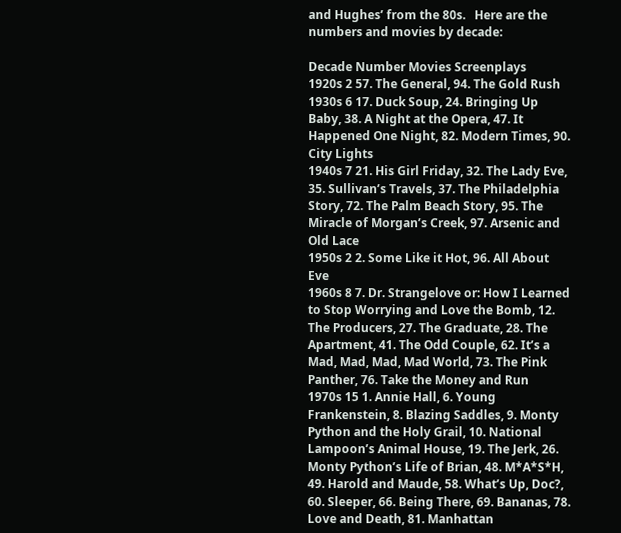and Hughes’ from the 80s.   Here are the numbers and movies by decade:

Decade Number Movies Screenplays
1920s 2 57. The General, 94. The Gold Rush
1930s 6 17. Duck Soup, 24. Bringing Up Baby, 38. A Night at the Opera, 47. It Happened One Night, 82. Modern Times, 90. City Lights
1940s 7 21. His Girl Friday, 32. The Lady Eve, 35. Sullivan’s Travels, 37. The Philadelphia Story, 72. The Palm Beach Story, 95. The Miracle of Morgan’s Creek, 97. Arsenic and Old Lace
1950s 2 2. Some Like it Hot, 96. All About Eve
1960s 8 7. Dr. Strangelove or: How I Learned to Stop Worrying and Love the Bomb, 12. The Producers, 27. The Graduate, 28. The Apartment, 41. The Odd Couple, 62. It’s a Mad, Mad, Mad, Mad World, 73. The Pink Panther, 76. Take the Money and Run
1970s 15 1. Annie Hall, 6. Young Frankenstein, 8. Blazing Saddles, 9. Monty Python and the Holy Grail, 10. National Lampoon’s Animal House, 19. The Jerk, 26. Monty Python’s Life of Brian, 48. M*A*S*H, 49. Harold and Maude, 58. What’s Up, Doc?, 60. Sleeper, 66. Being There, 69. Bananas, 78. Love and Death, 81. Manhattan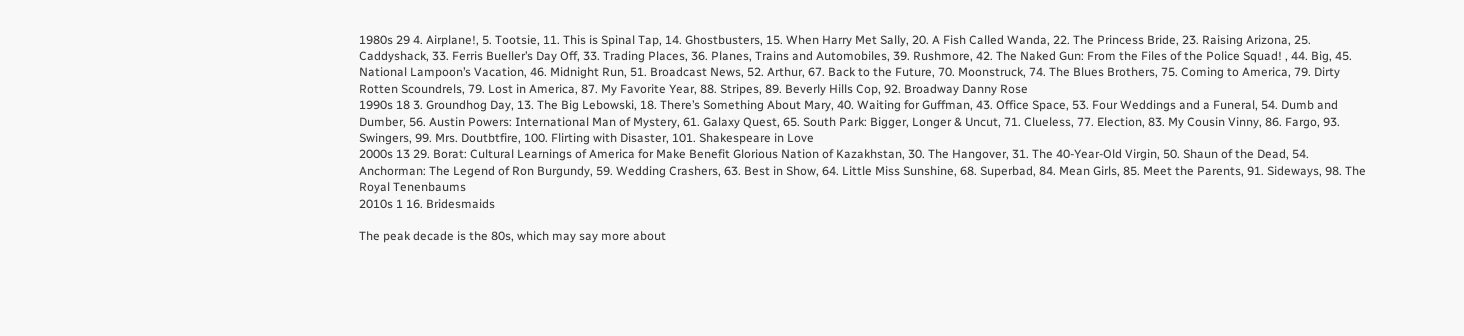1980s 29 4. Airplane!, 5. Tootsie, 11. This is Spinal Tap, 14. Ghostbusters, 15. When Harry Met Sally, 20. A Fish Called Wanda, 22. The Princess Bride, 23. Raising Arizona, 25. Caddyshack, 33. Ferris Bueller’s Day Off, 33. Trading Places, 36. Planes, Trains and Automobiles, 39. Rushmore, 42. The Naked Gun: From the Files of the Police Squad! , 44. Big, 45. National Lampoon’s Vacation, 46. Midnight Run, 51. Broadcast News, 52. Arthur, 67. Back to the Future, 70. Moonstruck, 74. The Blues Brothers, 75. Coming to America, 79. Dirty Rotten Scoundrels, 79. Lost in America, 87. My Favorite Year, 88. Stripes, 89. Beverly Hills Cop, 92. Broadway Danny Rose
1990s 18 3. Groundhog Day, 13. The Big Lebowski, 18. There’s Something About Mary, 40. Waiting for Guffman, 43. Office Space, 53. Four Weddings and a Funeral, 54. Dumb and Dumber, 56. Austin Powers: International Man of Mystery, 61. Galaxy Quest, 65. South Park: Bigger, Longer & Uncut, 71. Clueless, 77. Election, 83. My Cousin Vinny, 86. Fargo, 93. Swingers, 99. Mrs. Doutbtfire, 100. Flirting with Disaster, 101. Shakespeare in Love
2000s 13 29. Borat: Cultural Learnings of America for Make Benefit Glorious Nation of Kazakhstan, 30. The Hangover, 31. The 40-Year-Old Virgin, 50. Shaun of the Dead, 54. Anchorman: The Legend of Ron Burgundy, 59. Wedding Crashers, 63. Best in Show, 64. Little Miss Sunshine, 68. Superbad, 84. Mean Girls, 85. Meet the Parents, 91. Sideways, 98. The Royal Tenenbaums
2010s 1 16. Bridesmaids

The peak decade is the 80s, which may say more about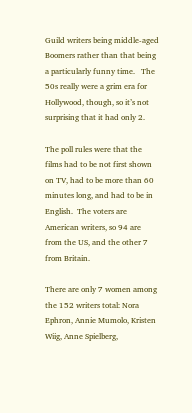Guild writers being middle-aged Boomers rather than that being a particularly funny time.   The 50s really were a grim era for Hollywood, though, so it’s not surprising that it had only 2.

The poll rules were that the films had to be not first shown on TV, had to be more than 60 minutes long, and had to be in English.  The voters are American writers, so 94 are from the US, and the other 7 from Britain.

There are only 7 women among the 152 writers total: Nora Ephron, Annie Mumolo, Kristen Wiig, Anne Spielberg,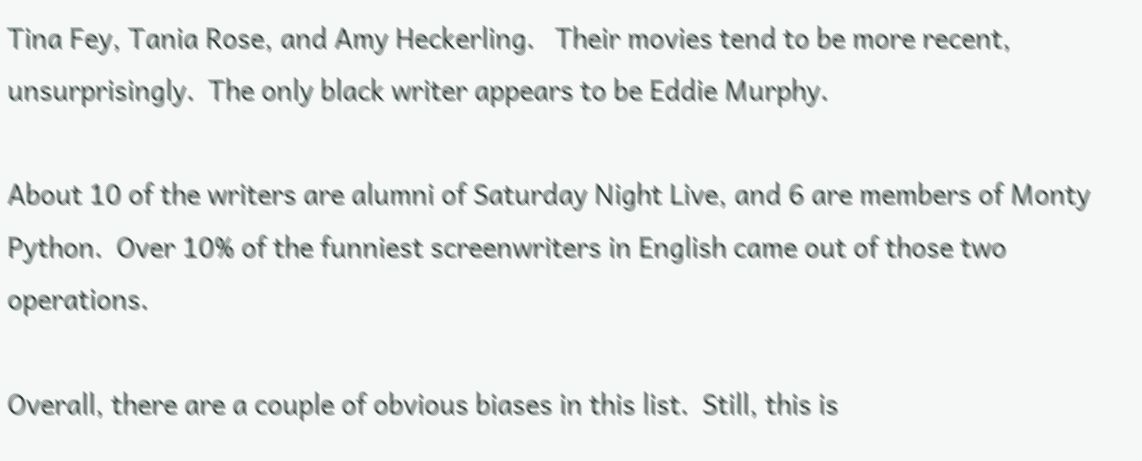Tina Fey, Tania Rose, and Amy Heckerling.   Their movies tend to be more recent, unsurprisingly.  The only black writer appears to be Eddie Murphy.

About 10 of the writers are alumni of Saturday Night Live, and 6 are members of Monty Python.  Over 10% of the funniest screenwriters in English came out of those two operations.

Overall, there are a couple of obvious biases in this list.  Still, this is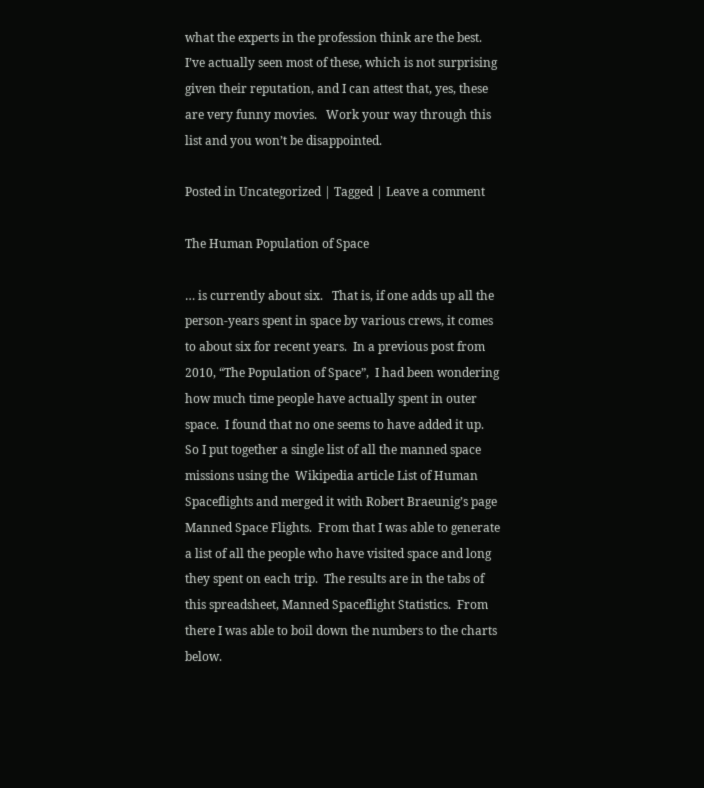what the experts in the profession think are the best.  I’ve actually seen most of these, which is not surprising given their reputation, and I can attest that, yes, these are very funny movies.   Work your way through this list and you won’t be disappointed.

Posted in Uncategorized | Tagged | Leave a comment

The Human Population of Space

… is currently about six.   That is, if one adds up all the person-years spent in space by various crews, it comes to about six for recent years.  In a previous post from 2010, “The Population of Space”,  I had been wondering how much time people have actually spent in outer space.  I found that no one seems to have added it up.   So I put together a single list of all the manned space missions using the  Wikipedia article List of Human Spaceflights and merged it with Robert Braeunig’s page Manned Space Flights.  From that I was able to generate a list of all the people who have visited space and long they spent on each trip.  The results are in the tabs of this spreadsheet, Manned Spaceflight Statistics.  From there I was able to boil down the numbers to the charts below.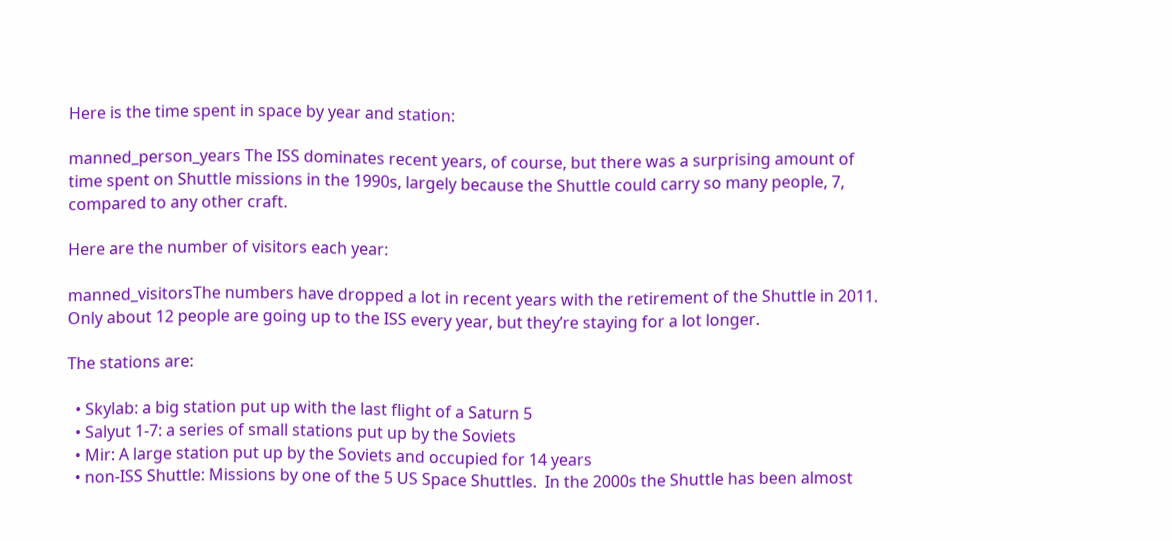Here is the time spent in space by year and station:

manned_person_years The ISS dominates recent years, of course, but there was a surprising amount of time spent on Shuttle missions in the 1990s, largely because the Shuttle could carry so many people, 7, compared to any other craft.

Here are the number of visitors each year:

manned_visitorsThe numbers have dropped a lot in recent years with the retirement of the Shuttle in 2011.  Only about 12 people are going up to the ISS every year, but they’re staying for a lot longer.

The stations are:

  • Skylab: a big station put up with the last flight of a Saturn 5
  • Salyut 1-7: a series of small stations put up by the Soviets
  • Mir: A large station put up by the Soviets and occupied for 14 years
  • non-ISS Shuttle: Missions by one of the 5 US Space Shuttles.  In the 2000s the Shuttle has been almost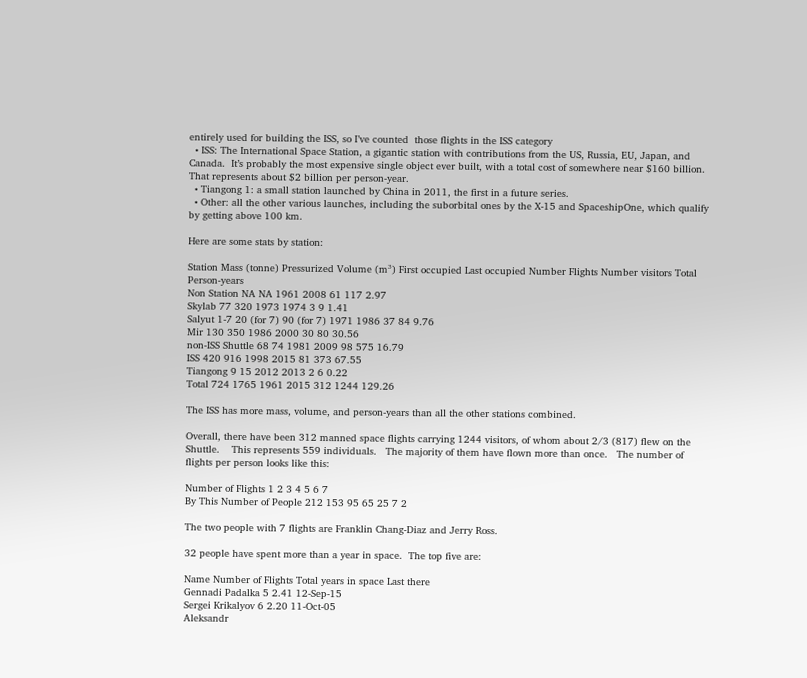entirely used for building the ISS, so I’ve counted  those flights in the ISS category
  • ISS: The International Space Station, a gigantic station with contributions from the US, Russia, EU, Japan, and Canada.  It’s probably the most expensive single object ever built, with a total cost of somewhere near $160 billion.   That represents about $2 billion per person-year.
  • Tiangong 1: a small station launched by China in 2011, the first in a future series.
  • Other: all the other various launches, including the suborbital ones by the X-15 and SpaceshipOne, which qualify by getting above 100 km.

Here are some stats by station:

Station Mass (tonne) Pressurized Volume (m³) First occupied Last occupied Number Flights Number visitors Total Person-years
Non Station NA NA 1961 2008 61 117 2.97
Skylab 77 320 1973 1974 3 9 1.41
Salyut 1-7 20 (for 7) 90 (for 7) 1971 1986 37 84 9.76
Mir 130 350 1986 2000 30 80 30.56
non-ISS Shuttle 68 74 1981 2009 98 575 16.79
ISS 420 916 1998 2015 81 373 67.55
Tiangong 9 15 2012 2013 2 6 0.22
Total 724 1765 1961 2015 312 1244 129.26

The ISS has more mass, volume, and person-years than all the other stations combined.

Overall, there have been 312 manned space flights carrying 1244 visitors, of whom about 2/3 (817) flew on the Shuttle.    This represents 559 individuals.   The majority of them have flown more than once.   The number of flights per person looks like this:

Number of Flights 1 2 3 4 5 6 7
By This Number of People 212 153 95 65 25 7 2

The two people with 7 flights are Franklin Chang-Diaz and Jerry Ross.

32 people have spent more than a year in space.  The top five are:

Name Number of Flights Total years in space Last there
Gennadi Padalka 5 2.41 12-Sep-15
Sergei Krikalyov 6 2.20 11-Oct-05
Aleksandr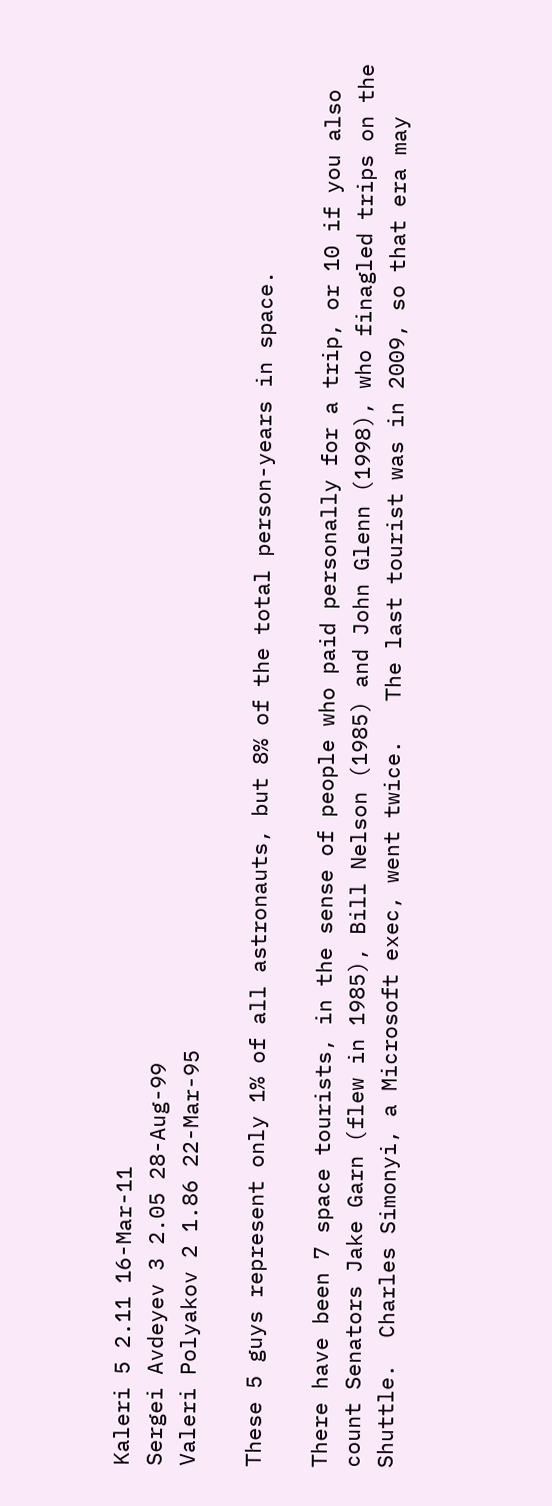Kaleri 5 2.11 16-Mar-11
Sergei Avdeyev 3 2.05 28-Aug-99
Valeri Polyakov 2 1.86 22-Mar-95

These 5 guys represent only 1% of all astronauts, but 8% of the total person-years in space.

There have been 7 space tourists, in the sense of people who paid personally for a trip, or 10 if you also count Senators Jake Garn (flew in 1985), Bill Nelson (1985) and John Glenn (1998), who finagled trips on the Shuttle.  Charles Simonyi, a Microsoft exec, went twice.   The last tourist was in 2009, so that era may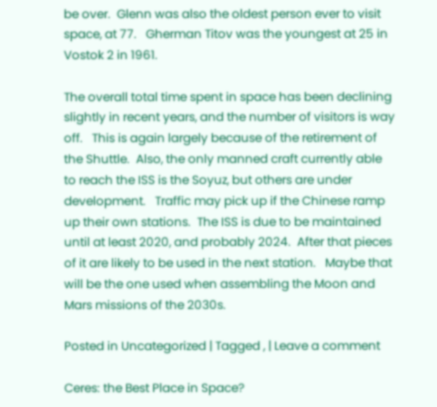be over.  Glenn was also the oldest person ever to visit space, at 77.   Gherman Titov was the youngest at 25 in Vostok 2 in 1961.

The overall total time spent in space has been declining slightly in recent years, and the number of visitors is way off.   This is again largely because of the retirement of the Shuttle.  Also, the only manned craft currently able to reach the ISS is the Soyuz, but others are under development.   Traffic may pick up if the Chinese ramp up their own stations.  The ISS is due to be maintained until at least 2020, and probably 2024.  After that pieces of it are likely to be used in the next station.   Maybe that will be the one used when assembling the Moon and Mars missions of the 2030s.

Posted in Uncategorized | Tagged , | Leave a comment

Ceres: the Best Place in Space?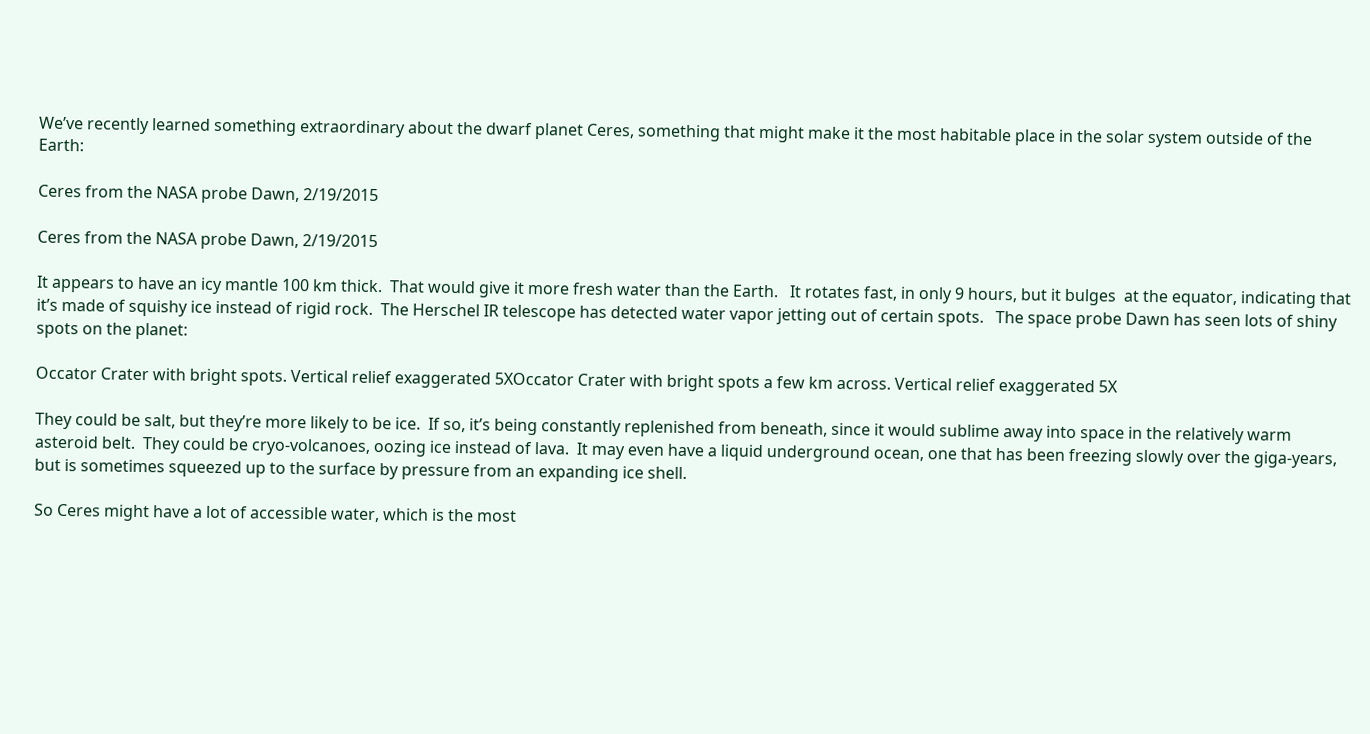We’ve recently learned something extraordinary about the dwarf planet Ceres, something that might make it the most habitable place in the solar system outside of the Earth:

Ceres from the NASA probe Dawn, 2/19/2015

Ceres from the NASA probe Dawn, 2/19/2015

It appears to have an icy mantle 100 km thick.  That would give it more fresh water than the Earth.   It rotates fast, in only 9 hours, but it bulges  at the equator, indicating that it’s made of squishy ice instead of rigid rock.  The Herschel IR telescope has detected water vapor jetting out of certain spots.   The space probe Dawn has seen lots of shiny spots on the planet:

Occator Crater with bright spots. Vertical relief exaggerated 5XOccator Crater with bright spots a few km across. Vertical relief exaggerated 5X

They could be salt, but they’re more likely to be ice.  If so, it’s being constantly replenished from beneath, since it would sublime away into space in the relatively warm asteroid belt.  They could be cryo-volcanoes, oozing ice instead of lava.  It may even have a liquid underground ocean, one that has been freezing slowly over the giga-years, but is sometimes squeezed up to the surface by pressure from an expanding ice shell.

So Ceres might have a lot of accessible water, which is the most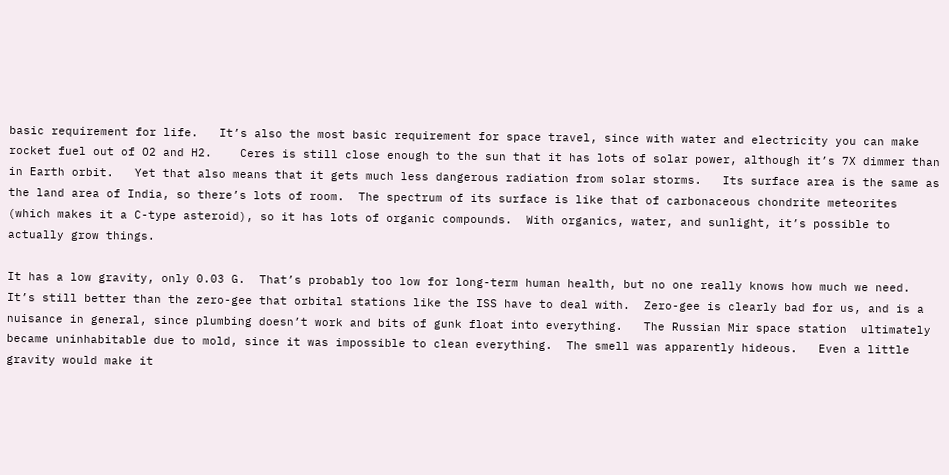basic requirement for life.   It’s also the most basic requirement for space travel, since with water and electricity you can make rocket fuel out of O2 and H2.    Ceres is still close enough to the sun that it has lots of solar power, although it’s 7X dimmer than in Earth orbit.   Yet that also means that it gets much less dangerous radiation from solar storms.   Its surface area is the same as the land area of India, so there’s lots of room.  The spectrum of its surface is like that of carbonaceous chondrite meteorites (which makes it a C-type asteroid), so it has lots of organic compounds.  With organics, water, and sunlight, it’s possible to actually grow things.

It has a low gravity, only 0.03 G.  That’s probably too low for long-term human health, but no one really knows how much we need.   It’s still better than the zero-gee that orbital stations like the ISS have to deal with.  Zero-gee is clearly bad for us, and is a nuisance in general, since plumbing doesn’t work and bits of gunk float into everything.   The Russian Mir space station  ultimately became uninhabitable due to mold, since it was impossible to clean everything.  The smell was apparently hideous.   Even a little gravity would make it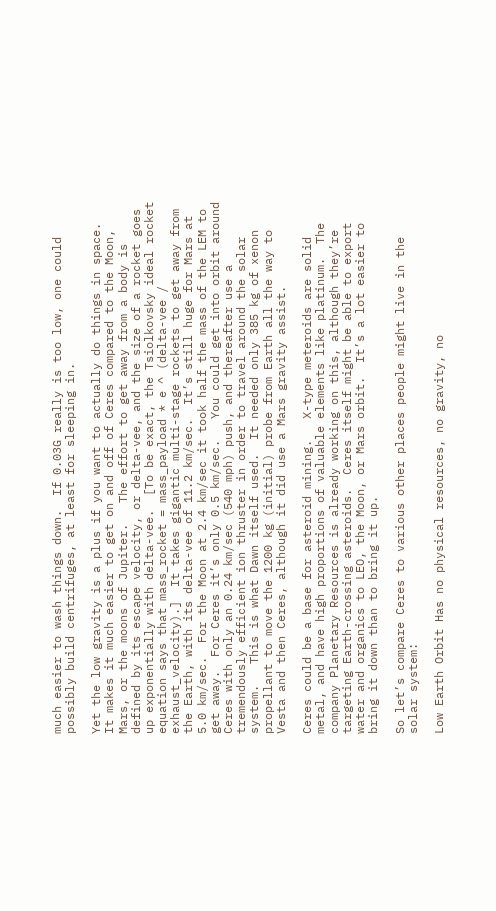much easier to wash things down.  If 0.03G really is too low, one could possibly build centrifuges, at least for sleeping in.

Yet the low gravity is a plus if you want to actually do things in space.  It makes it much easier to get on and off of Ceres compared to the Moon, Mars, or the moons of Jupiter.   The effort to get away from a body is defined by its escape velocity, or delta-vee, and the size of a rocket goes up exponentially with delta-vee.  [To be exact, the Tsiolkovsky ideal rocket equation says that mass_rocket = mass_payload * e ^ (delta-vee / exhaust_velocity).]  It takes gigantic multi-stage rockets to get away from the Earth, with its delta-vee of 11.2 km/sec.  It’s still huge for Mars at 5.0 km/sec.  For the Moon at 2.4 km/sec it took half the mass of the LEM to get away.  For Ceres it’s only 0.5 km/sec.   You could get into orbit around Ceres with only an 0.24 km/sec (540 mph) push, and thereafter use a tremendously efficient ion thruster in order to travel around the solar system.   This is what Dawn itself used.  It needed only 385 kg of xenon propellant to move the 1200 kg (initial) probe from Earth all the way to Vesta and then Ceres, although it did use a Mars gravity assist.

Ceres could be a base for asteroid mining.   X-type meteroids are solid metal, and have high proportions of valuable elements like platinum.  The company Planetary Resources is already working on this, although they’re targeting Earth-crossing asteroids.  Ceres itself might be able to export water and organics to LEO, the Moon, or Mars orbit.  It’s a lot easier to bring it down than to bring it up.

So let’s compare Ceres to various other places people might live in the solar system:

Low Earth Orbit Has no physical resources, no gravity, no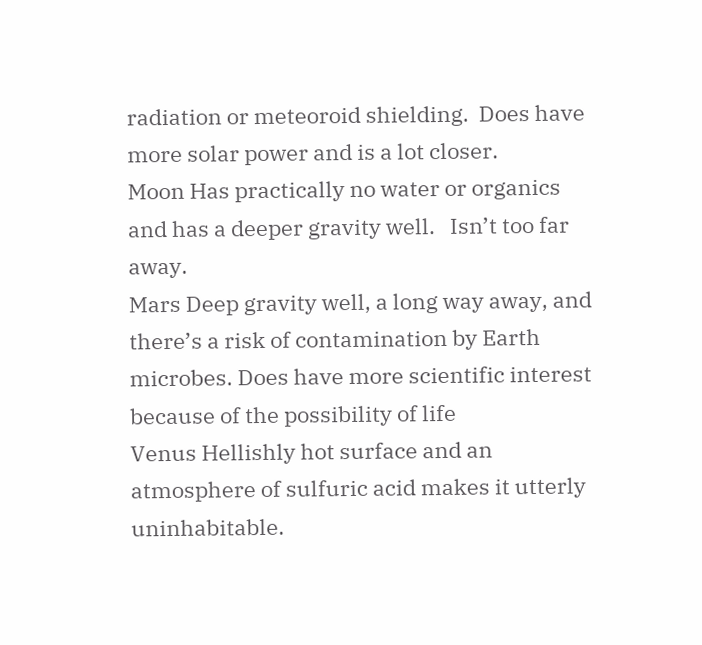radiation or meteoroid shielding.  Does have more solar power and is a lot closer.
Moon Has practically no water or organics and has a deeper gravity well.   Isn’t too far away.
Mars Deep gravity well, a long way away, and there’s a risk of contamination by Earth microbes. Does have more scientific interest because of the possibility of life
Venus Hellishly hot surface and an atmosphere of sulfuric acid makes it utterly uninhabitable.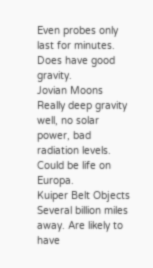Even probes only last for minutes. Does have good gravity.
Jovian Moons Really deep gravity well, no solar power, bad radiation levels.  Could be life on Europa.
Kuiper Belt Objects Several billion miles away. Are likely to have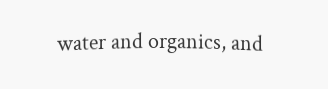water and organics, and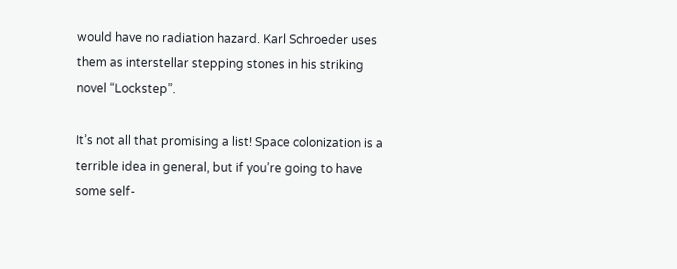would have no radiation hazard. Karl Schroeder uses them as interstellar stepping stones in his striking novel “Lockstep”.

It’s not all that promising a list! Space colonization is a terrible idea in general, but if you’re going to have some self-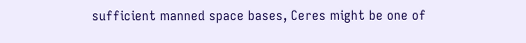sufficient manned space bases, Ceres might be one of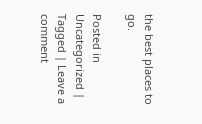the best places to go.

Posted in Uncategorized | Tagged | Leave a comment